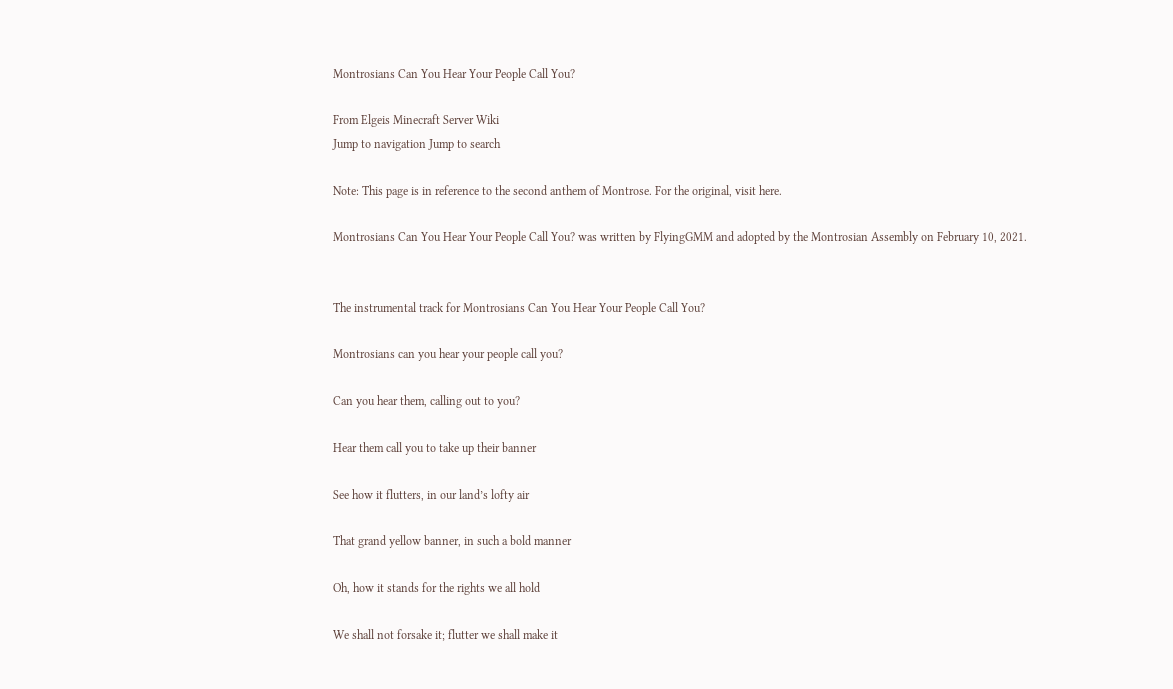Montrosians Can You Hear Your People Call You?

From Elgeis Minecraft Server Wiki
Jump to navigation Jump to search

Note: This page is in reference to the second anthem of Montrose. For the original, visit here.

Montrosians Can You Hear Your People Call You? was written by FlyingGMM and adopted by the Montrosian Assembly on February 10, 2021.


The instrumental track for Montrosians Can You Hear Your People Call You?

Montrosians can you hear your people call you?

Can you hear them, calling out to you?

Hear them call you to take up their banner

See how it flutters, in our land’s lofty air

That grand yellow banner, in such a bold manner

Oh, how it stands for the rights we all hold

We shall not forsake it; flutter we shall make it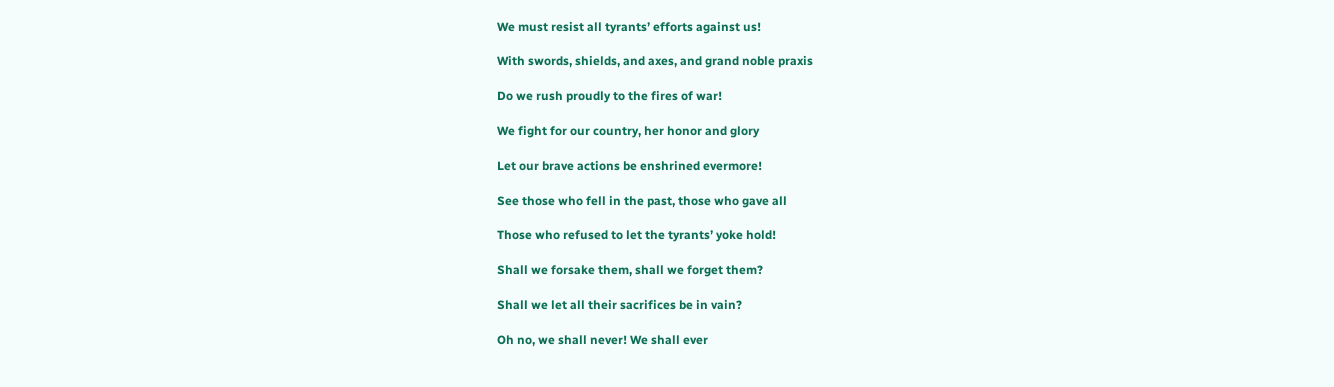We must resist all tyrants’ efforts against us!

With swords, shields, and axes, and grand noble praxis

Do we rush proudly to the fires of war!

We fight for our country, her honor and glory

Let our brave actions be enshrined evermore!

See those who fell in the past, those who gave all

Those who refused to let the tyrants’ yoke hold!

Shall we forsake them, shall we forget them?

Shall we let all their sacrifices be in vain?

Oh no, we shall never! We shall ever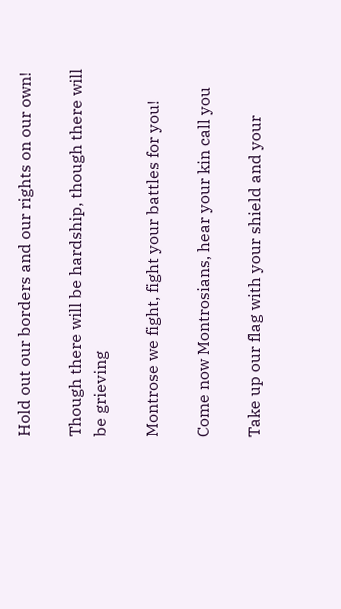Hold out our borders and our rights on our own!

Though there will be hardship, though there will be grieving

Montrose we fight, fight your battles for you!

Come now Montrosians, hear your kin call you

Take up our flag with your shield and your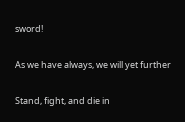sword!

As we have always, we will yet further

Stand, fight, and die in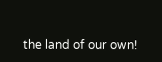the land of our own!